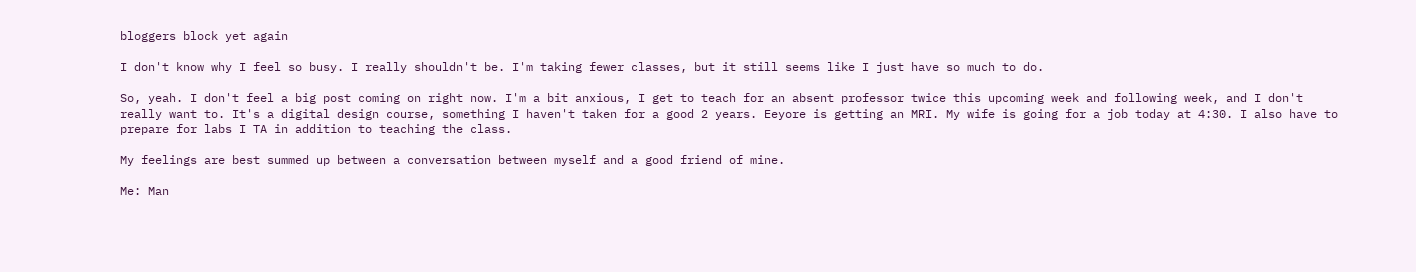bloggers block yet again

I don't know why I feel so busy. I really shouldn't be. I'm taking fewer classes, but it still seems like I just have so much to do.

So, yeah. I don't feel a big post coming on right now. I'm a bit anxious, I get to teach for an absent professor twice this upcoming week and following week, and I don't really want to. It's a digital design course, something I haven't taken for a good 2 years. Eeyore is getting an MRI. My wife is going for a job today at 4:30. I also have to prepare for labs I TA in addition to teaching the class.

My feelings are best summed up between a conversation between myself and a good friend of mine.

Me: Man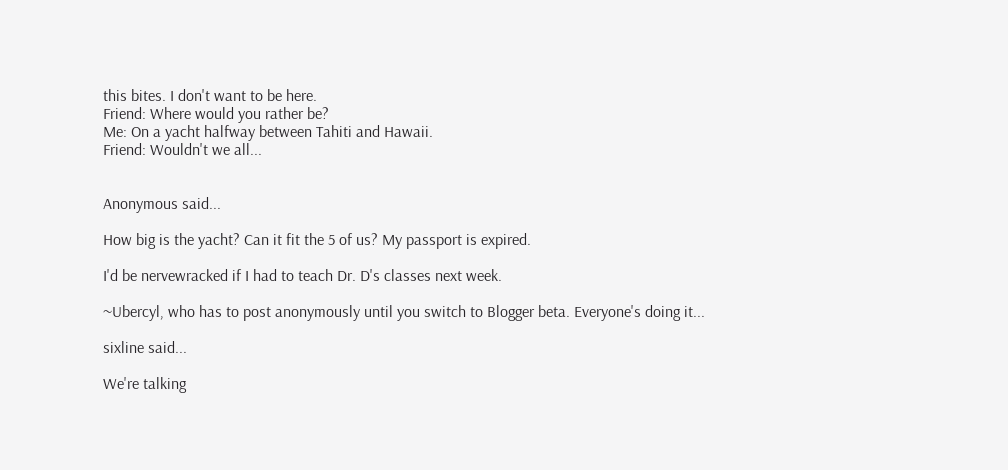this bites. I don't want to be here.
Friend: Where would you rather be?
Me: On a yacht halfway between Tahiti and Hawaii.
Friend: Wouldn't we all...


Anonymous said...

How big is the yacht? Can it fit the 5 of us? My passport is expired.

I'd be nervewracked if I had to teach Dr. D's classes next week.

~Ubercyl, who has to post anonymously until you switch to Blogger beta. Everyone's doing it...

sixline said...

We're talking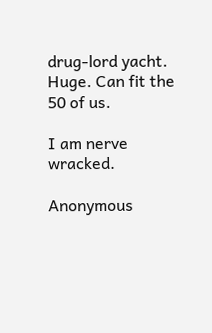drug-lord yacht. Huge. Can fit the 50 of us.

I am nerve wracked.

Anonymous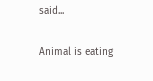said...

Animal is eating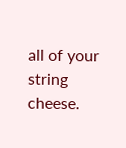all of your string cheese.